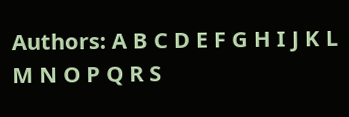Authors: A B C D E F G H I J K L M N O P Q R S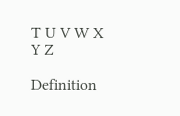T U V W X Y Z

Definition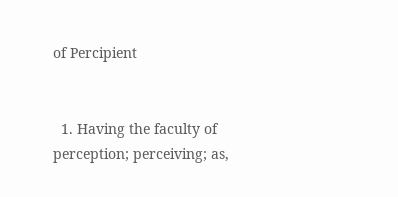of Percipient


  1. Having the faculty of perception; perceiving; as,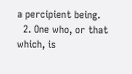a percipient being.
  2. One who, or that which, is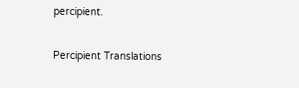percipient.

Percipient Translations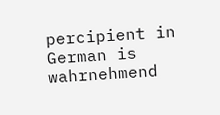percipient in German is wahrnehmend